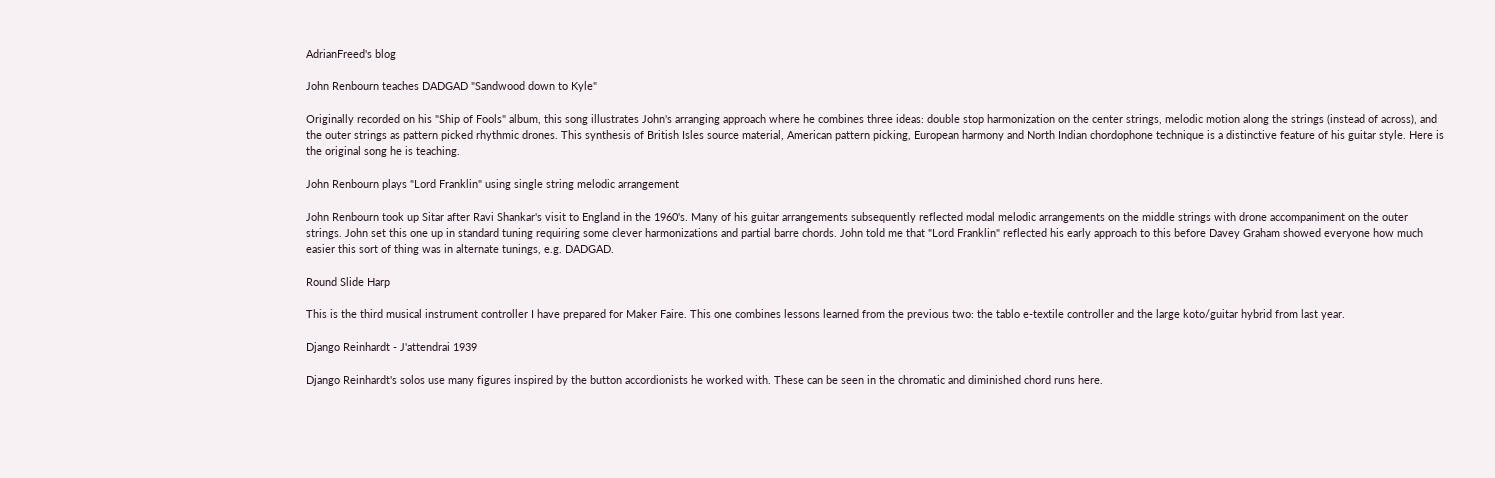AdrianFreed's blog

John Renbourn teaches DADGAD "Sandwood down to Kyle"

Originally recorded on his "Ship of Fools" album, this song illustrates John's arranging approach where he combines three ideas: double stop harmonization on the center strings, melodic motion along the strings (instead of across), and the outer strings as pattern picked rhythmic drones. This synthesis of British Isles source material, American pattern picking, European harmony and North Indian chordophone technique is a distinctive feature of his guitar style. Here is the original song he is teaching.

John Renbourn plays "Lord Franklin" using single string melodic arrangement

John Renbourn took up Sitar after Ravi Shankar's visit to England in the 1960's. Many of his guitar arrangements subsequently reflected modal melodic arrangements on the middle strings with drone accompaniment on the outer strings. John set this one up in standard tuning requiring some clever harmonizations and partial barre chords. John told me that "Lord Franklin" reflected his early approach to this before Davey Graham showed everyone how much easier this sort of thing was in alternate tunings, e.g. DADGAD.

Round Slide Harp

This is the third musical instrument controller I have prepared for Maker Faire. This one combines lessons learned from the previous two: the tablo e-textile controller and the large koto/guitar hybrid from last year.

Django Reinhardt - J'attendrai 1939

Django Reinhardt's solos use many figures inspired by the button accordionists he worked with. These can be seen in the chromatic and diminished chord runs here.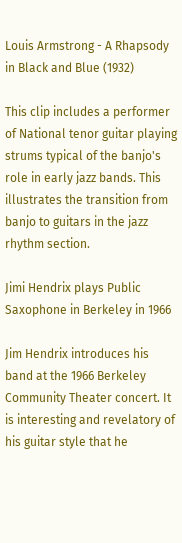Louis Armstrong - A Rhapsody in Black and Blue (1932)

This clip includes a performer of National tenor guitar playing strums typical of the banjo's role in early jazz bands. This illustrates the transition from banjo to guitars in the jazz rhythm section.

Jimi Hendrix plays Public Saxophone in Berkeley in 1966

Jim Hendrix introduces his band at the 1966 Berkeley Community Theater concert. It is interesting and revelatory of his guitar style that he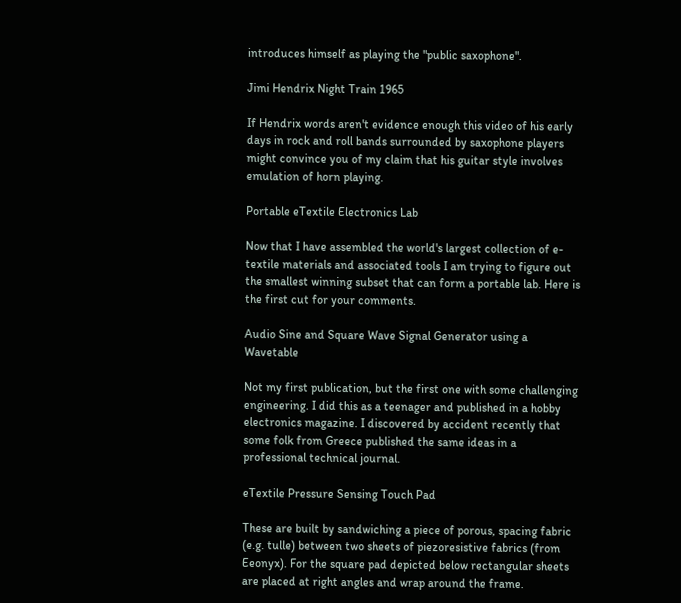introduces himself as playing the "public saxophone".

Jimi Hendrix Night Train 1965

If Hendrix words aren't evidence enough this video of his early days in rock and roll bands surrounded by saxophone players might convince you of my claim that his guitar style involves emulation of horn playing.

Portable eTextile Electronics Lab

Now that I have assembled the world's largest collection of e-textile materials and associated tools I am trying to figure out the smallest winning subset that can form a portable lab. Here is the first cut for your comments.

Audio Sine and Square Wave Signal Generator using a Wavetable

Not my first publication, but the first one with some challenging engineering. I did this as a teenager and published in a hobby electronics magazine. I discovered by accident recently that some folk from Greece published the same ideas in a professional technical journal.

eTextile Pressure Sensing Touch Pad

These are built by sandwiching a piece of porous, spacing fabric (e.g. tulle) between two sheets of piezoresistive fabrics (from Eeonyx). For the square pad depicted below rectangular sheets are placed at right angles and wrap around the frame.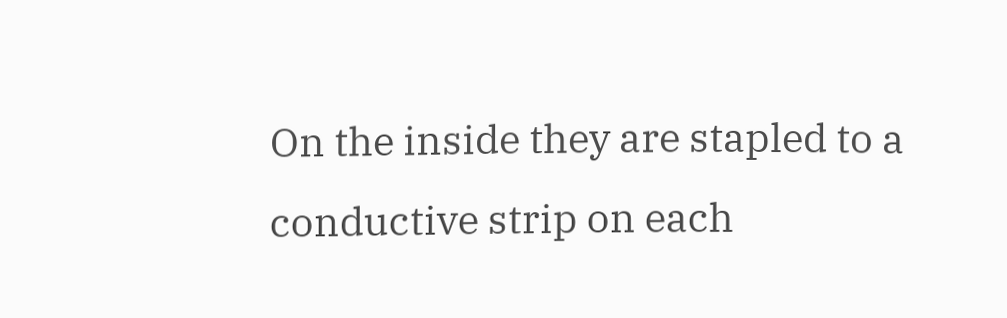On the inside they are stapled to a conductive strip on each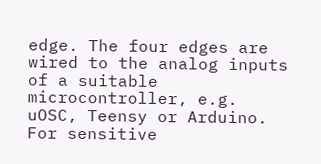edge. The four edges are wired to the analog inputs of a suitable microcontroller, e.g. uOSC, Teensy or Arduino. For sensitive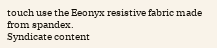touch use the Eeonyx resistive fabric made from spandex.
Syndicate content